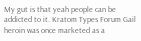My gut is that yeah people can be addicted to it. Kratom Types Forum Gail heroin was once marketed as a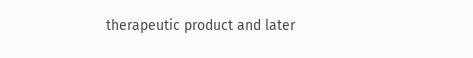therapeutic product and later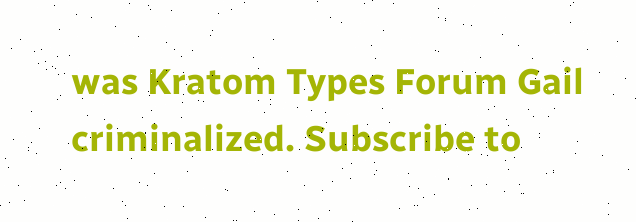was Kratom Types Forum Gail criminalized. Subscribe to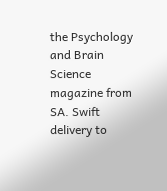the Psychology and Brain Science magazine from SA. Swift delivery to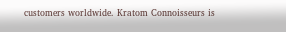customers worldwide. Kratom Connoisseurs is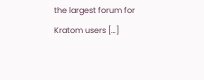the largest forum for Kratom users […]